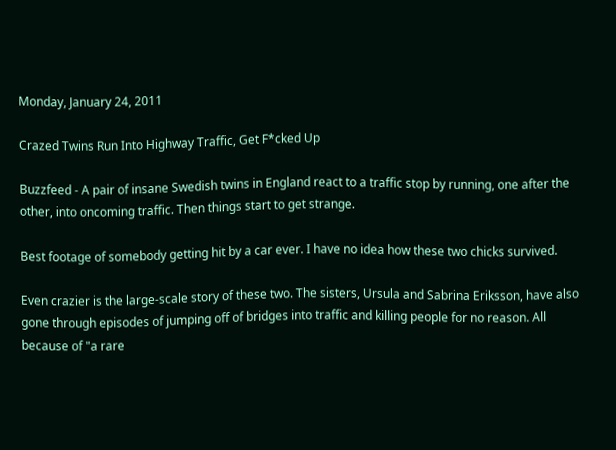Monday, January 24, 2011

Crazed Twins Run Into Highway Traffic, Get F*cked Up

Buzzfeed - A pair of insane Swedish twins in England react to a traffic stop by running, one after the other, into oncoming traffic. Then things start to get strange.

Best footage of somebody getting hit by a car ever. I have no idea how these two chicks survived.

Even crazier is the large-scale story of these two. The sisters, Ursula and Sabrina Eriksson, have also gone through episodes of jumping off of bridges into traffic and killing people for no reason. All because of "a rare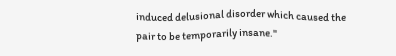induced delusional disorder which caused the pair to be temporarily insane."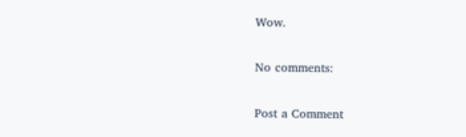Wow.

No comments:

Post a Comment